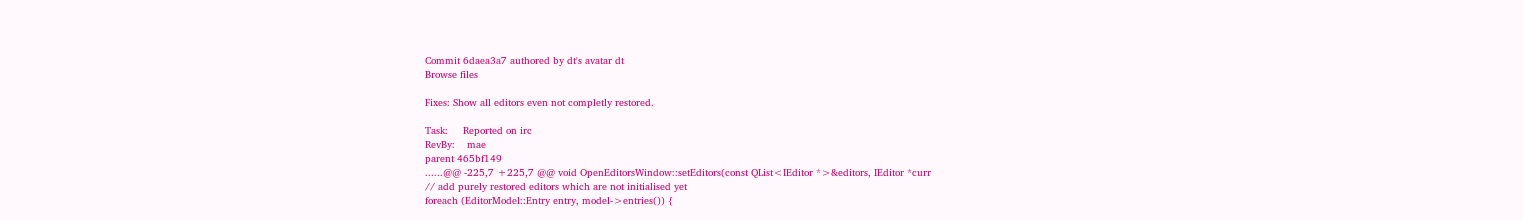Commit 6daea3a7 authored by dt's avatar dt
Browse files

Fixes: Show all editors even not completly restored.

Task:     Reported on irc
RevBy:    mae
parent 465bf149
......@@ -225,7 +225,7 @@ void OpenEditorsWindow::setEditors(const QList<IEditor *>&editors, IEditor *curr
// add purely restored editors which are not initialised yet
foreach (EditorModel::Entry entry, model->entries()) {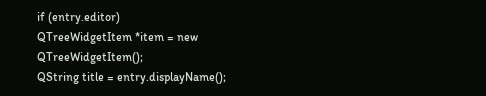if (entry.editor)
QTreeWidgetItem *item = new QTreeWidgetItem();
QString title = entry.displayName();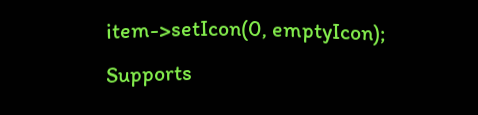item->setIcon(0, emptyIcon);
Supports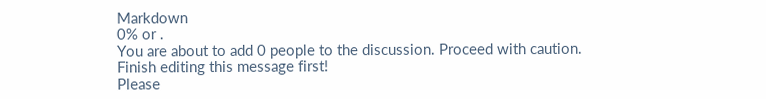Markdown
0% or .
You are about to add 0 people to the discussion. Proceed with caution.
Finish editing this message first!
Please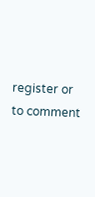register or to comment